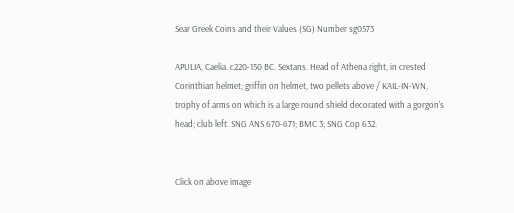Sear Greek Coins and their Values (SG) Number sg0573

APULIA, Caelia. c220-150 BC. Sextans. Head of Athena right, in crested Corinthian helmet; griffin on helmet, two pellets above / KAIL-IN-WN, trophy of arms on which is a large round shield decorated with a gorgon's head; club left. SNG ANS 670-671; BMC 3; SNG Cop 632.


Click on above image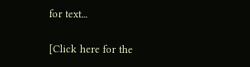for text...

[Click here for the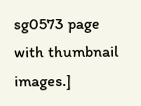sg0573 page with thumbnail images.]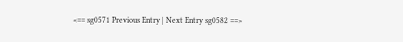<== sg0571 Previous Entry | Next Entry sg0582 ==>